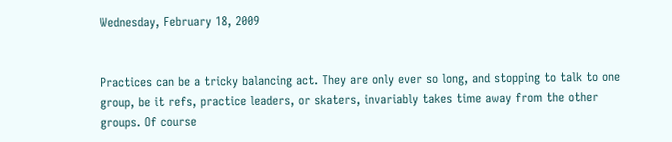Wednesday, February 18, 2009


Practices can be a tricky balancing act. They are only ever so long, and stopping to talk to one group, be it refs, practice leaders, or skaters, invariably takes time away from the other groups. Of course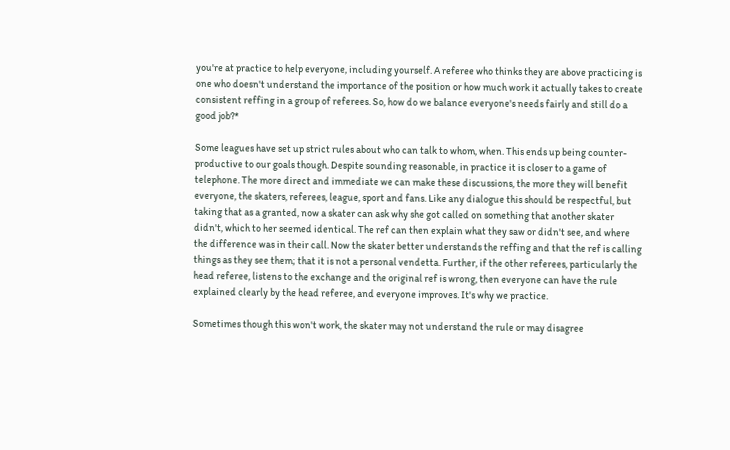you're at practice to help everyone, including yourself. A referee who thinks they are above practicing is one who doesn't understand the importance of the position or how much work it actually takes to create consistent reffing in a group of referees. So, how do we balance everyone's needs fairly and still do a good job?*

Some leagues have set up strict rules about who can talk to whom, when. This ends up being counter-productive to our goals though. Despite sounding reasonable, in practice it is closer to a game of telephone. The more direct and immediate we can make these discussions, the more they will benefit everyone, the skaters, referees, league, sport and fans. Like any dialogue this should be respectful, but taking that as a granted, now a skater can ask why she got called on something that another skater didn't, which to her seemed identical. The ref can then explain what they saw or didn't see, and where the difference was in their call. Now the skater better understands the reffing and that the ref is calling things as they see them; that it is not a personal vendetta. Further, if the other referees, particularly the head referee, listens to the exchange and the original ref is wrong, then everyone can have the rule explained clearly by the head referee, and everyone improves. It's why we practice.

Sometimes though this won't work, the skater may not understand the rule or may disagree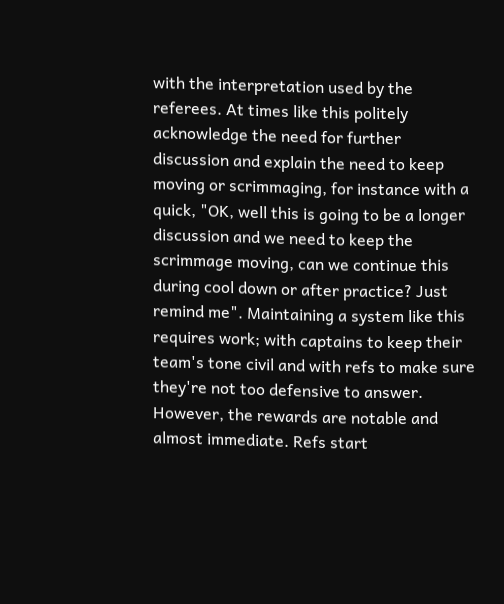with the interpretation used by the referees. At times like this politely acknowledge the need for further discussion and explain the need to keep moving or scrimmaging, for instance with a quick, "OK, well this is going to be a longer discussion and we need to keep the scrimmage moving, can we continue this during cool down or after practice? Just remind me". Maintaining a system like this requires work; with captains to keep their team's tone civil and with refs to make sure they're not too defensive to answer. However, the rewards are notable and almost immediate. Refs start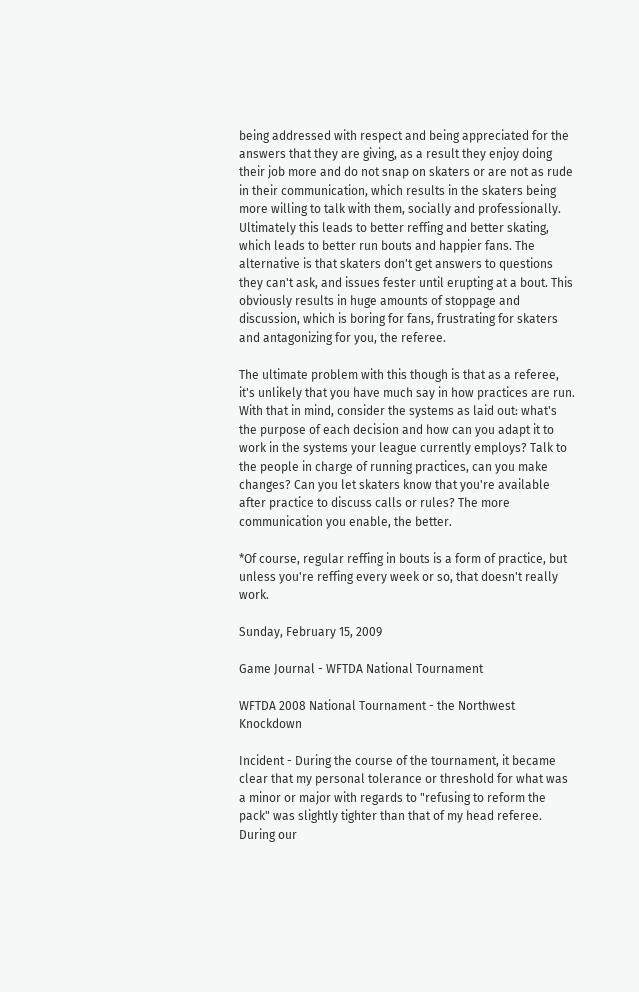being addressed with respect and being appreciated for the answers that they are giving, as a result they enjoy doing their job more and do not snap on skaters or are not as rude in their communication, which results in the skaters being more willing to talk with them, socially and professionally. Ultimately this leads to better reffing and better skating, which leads to better run bouts and happier fans. The alternative is that skaters don't get answers to questions they can't ask, and issues fester until erupting at a bout. This obviously results in huge amounts of stoppage and discussion, which is boring for fans, frustrating for skaters and antagonizing for you, the referee.

The ultimate problem with this though is that as a referee, it's unlikely that you have much say in how practices are run. With that in mind, consider the systems as laid out: what's the purpose of each decision and how can you adapt it to work in the systems your league currently employs? Talk to the people in charge of running practices, can you make changes? Can you let skaters know that you're available after practice to discuss calls or rules? The more communication you enable, the better.

*Of course, regular reffing in bouts is a form of practice, but unless you're reffing every week or so, that doesn't really work.

Sunday, February 15, 2009

Game Journal - WFTDA National Tournament

WFTDA 2008 National Tournament - the Northwest Knockdown

Incident - During the course of the tournament, it became clear that my personal tolerance or threshold for what was a minor or major with regards to "refusing to reform the pack" was slightly tighter than that of my head referee. During our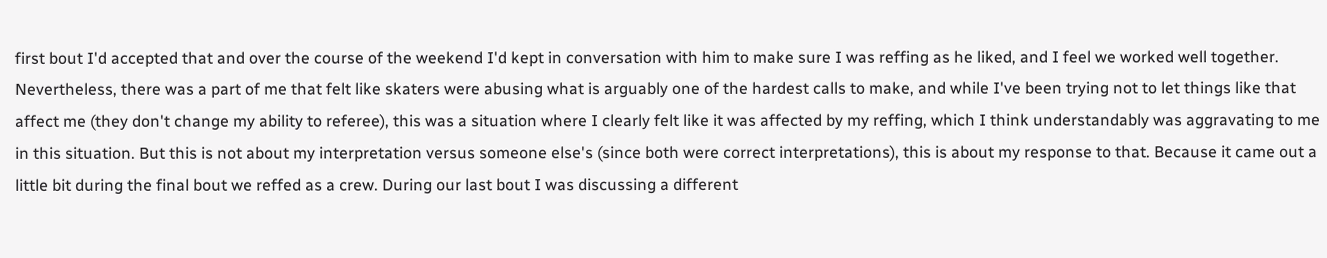first bout I'd accepted that and over the course of the weekend I'd kept in conversation with him to make sure I was reffing as he liked, and I feel we worked well together. Nevertheless, there was a part of me that felt like skaters were abusing what is arguably one of the hardest calls to make, and while I've been trying not to let things like that affect me (they don't change my ability to referee), this was a situation where I clearly felt like it was affected by my reffing, which I think understandably was aggravating to me in this situation. But this is not about my interpretation versus someone else's (since both were correct interpretations), this is about my response to that. Because it came out a little bit during the final bout we reffed as a crew. During our last bout I was discussing a different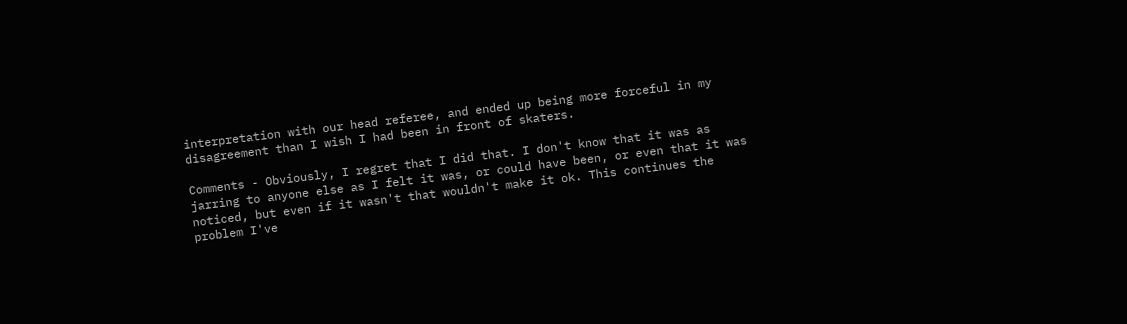interpretation with our head referee, and ended up being more forceful in my disagreement than I wish I had been in front of skaters.

Comments - Obviously, I regret that I did that. I don't know that it was as jarring to anyone else as I felt it was, or could have been, or even that it was noticed, but even if it wasn't that wouldn't make it ok. This continues the problem I've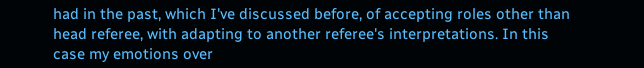had in the past, which I've discussed before, of accepting roles other than head referee, with adapting to another referee's interpretations. In this case my emotions over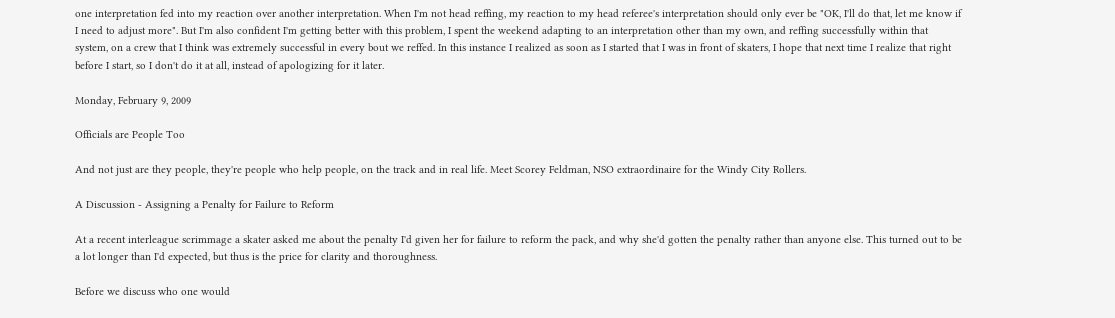one interpretation fed into my reaction over another interpretation. When I'm not head reffing, my reaction to my head referee's interpretation should only ever be "OK, I'll do that, let me know if I need to adjust more". But I'm also confident I'm getting better with this problem, I spent the weekend adapting to an interpretation other than my own, and reffing successfully within that system, on a crew that I think was extremely successful in every bout we reffed. In this instance I realized as soon as I started that I was in front of skaters, I hope that next time I realize that right before I start, so I don't do it at all, instead of apologizing for it later.

Monday, February 9, 2009

Officials are People Too

And not just are they people, they're people who help people, on the track and in real life. Meet Scorey Feldman, NSO extraordinaire for the Windy City Rollers.

A Discussion - Assigning a Penalty for Failure to Reform

At a recent interleague scrimmage a skater asked me about the penalty I'd given her for failure to reform the pack, and why she'd gotten the penalty rather than anyone else. This turned out to be a lot longer than I'd expected, but thus is the price for clarity and thoroughness.

Before we discuss who one would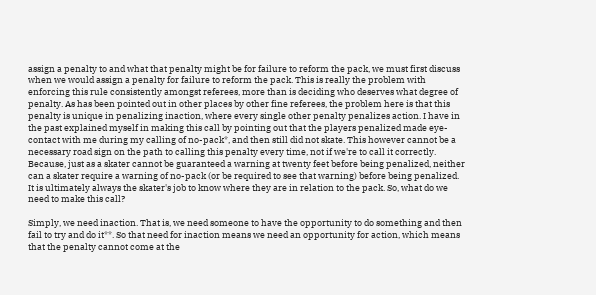assign a penalty to and what that penalty might be for failure to reform the pack, we must first discuss when we would assign a penalty for failure to reform the pack. This is really the problem with enforcing this rule consistently amongst referees, more than is deciding who deserves what degree of penalty. As has been pointed out in other places by other fine referees, the problem here is that this penalty is unique in penalizing inaction, where every single other penalty penalizes action. I have in the past explained myself in making this call by pointing out that the players penalized made eye-contact with me during my calling of no-pack*, and then still did not skate. This however cannot be a necessary road sign on the path to calling this penalty every time, not if we're to call it correctly. Because, just as a skater cannot be guaranteed a warning at twenty feet before being penalized, neither can a skater require a warning of no-pack (or be required to see that warning) before being penalized. It is ultimately always the skater's job to know where they are in relation to the pack. So, what do we need to make this call?

Simply, we need inaction. That is, we need someone to have the opportunity to do something and then fail to try and do it**. So that need for inaction means we need an opportunity for action, which means that the penalty cannot come at the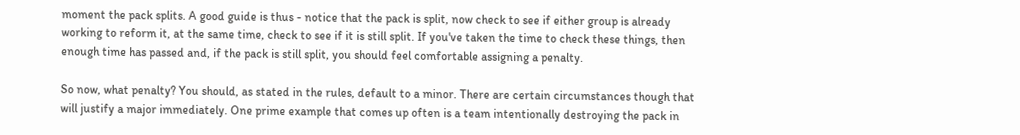moment the pack splits. A good guide is thus - notice that the pack is split, now check to see if either group is already working to reform it, at the same time, check to see if it is still split. If you've taken the time to check these things, then enough time has passed and, if the pack is still split, you should feel comfortable assigning a penalty.

So now, what penalty? You should, as stated in the rules, default to a minor. There are certain circumstances though that will justify a major immediately. One prime example that comes up often is a team intentionally destroying the pack in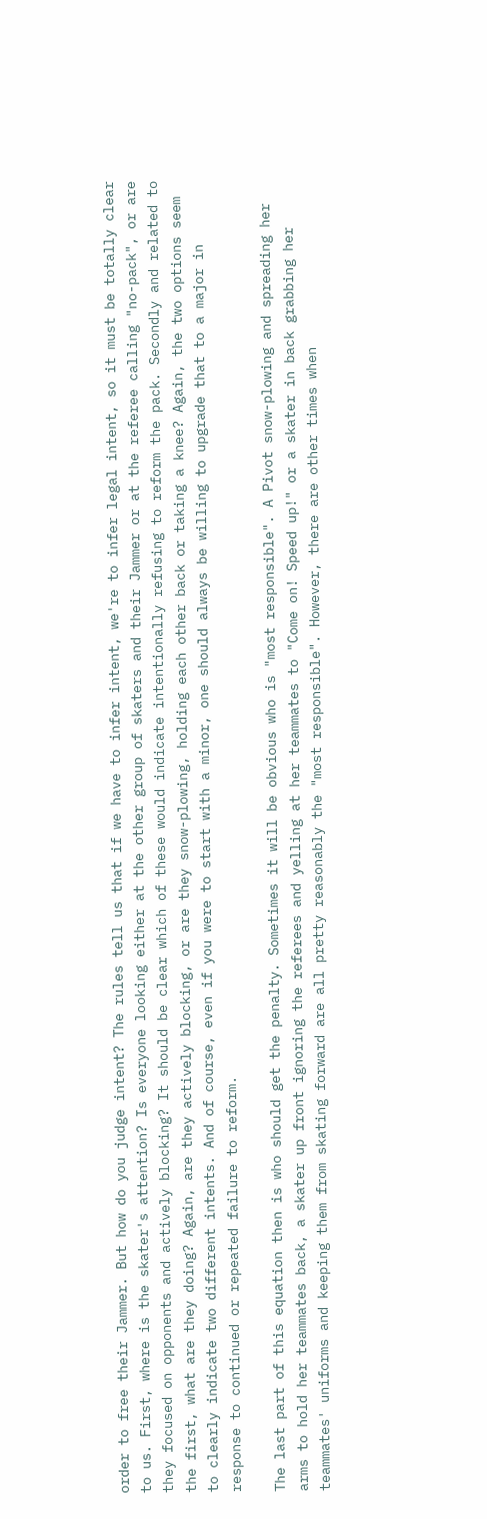order to free their Jammer. But how do you judge intent? The rules tell us that if we have to infer intent, we're to infer legal intent, so it must be totally clear to us. First, where is the skater's attention? Is everyone looking either at the other group of skaters and their Jammer or at the referee calling "no-pack", or are they focused on opponents and actively blocking? It should be clear which of these would indicate intentionally refusing to reform the pack. Secondly and related to the first, what are they doing? Again, are they actively blocking, or are they snow-plowing, holding each other back or taking a knee? Again, the two options seem to clearly indicate two different intents. And of course, even if you were to start with a minor, one should always be willing to upgrade that to a major in response to continued or repeated failure to reform.

The last part of this equation then is who should get the penalty. Sometimes it will be obvious who is "most responsible". A Pivot snow-plowing and spreading her arms to hold her teammates back, a skater up front ignoring the referees and yelling at her teammates to "Come on! Speed up!" or a skater in back grabbing her teammates' uniforms and keeping them from skating forward are all pretty reasonably the "most responsible". However, there are other times when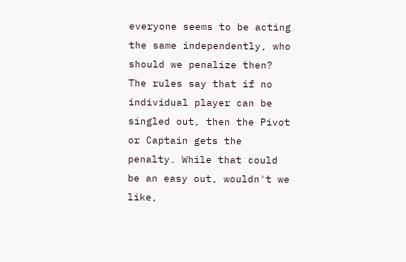everyone seems to be acting the same independently, who should we penalize then? The rules say that if no individual player can be singled out, then the Pivot or Captain gets the penalty. While that could be an easy out, wouldn't we like,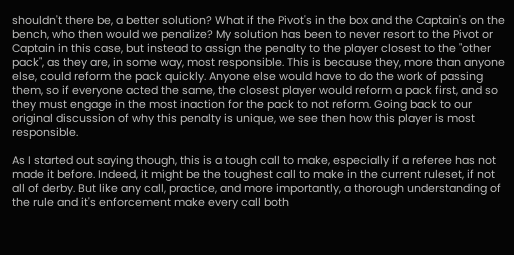shouldn't there be, a better solution? What if the Pivot's in the box and the Captain's on the bench, who then would we penalize? My solution has been to never resort to the Pivot or Captain in this case, but instead to assign the penalty to the player closest to the "other pack", as they are, in some way, most responsible. This is because they, more than anyone else, could reform the pack quickly. Anyone else would have to do the work of passing them, so if everyone acted the same, the closest player would reform a pack first, and so they must engage in the most inaction for the pack to not reform. Going back to our original discussion of why this penalty is unique, we see then how this player is most responsible.

As I started out saying though, this is a tough call to make, especially if a referee has not made it before. Indeed, it might be the toughest call to make in the current ruleset, if not all of derby. But like any call, practice, and more importantly, a thorough understanding of the rule and it's enforcement make every call both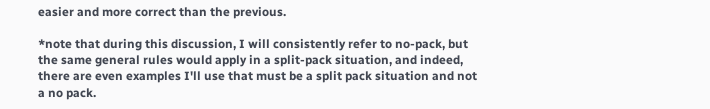easier and more correct than the previous.

*note that during this discussion, I will consistently refer to no-pack, but the same general rules would apply in a split-pack situation, and indeed, there are even examples I'll use that must be a split pack situation and not a no pack.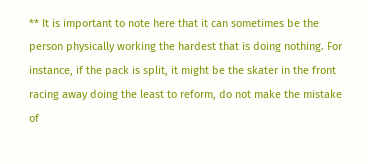** It is important to note here that it can sometimes be the person physically working the hardest that is doing nothing. For instance, if the pack is split, it might be the skater in the front racing away doing the least to reform, do not make the mistake of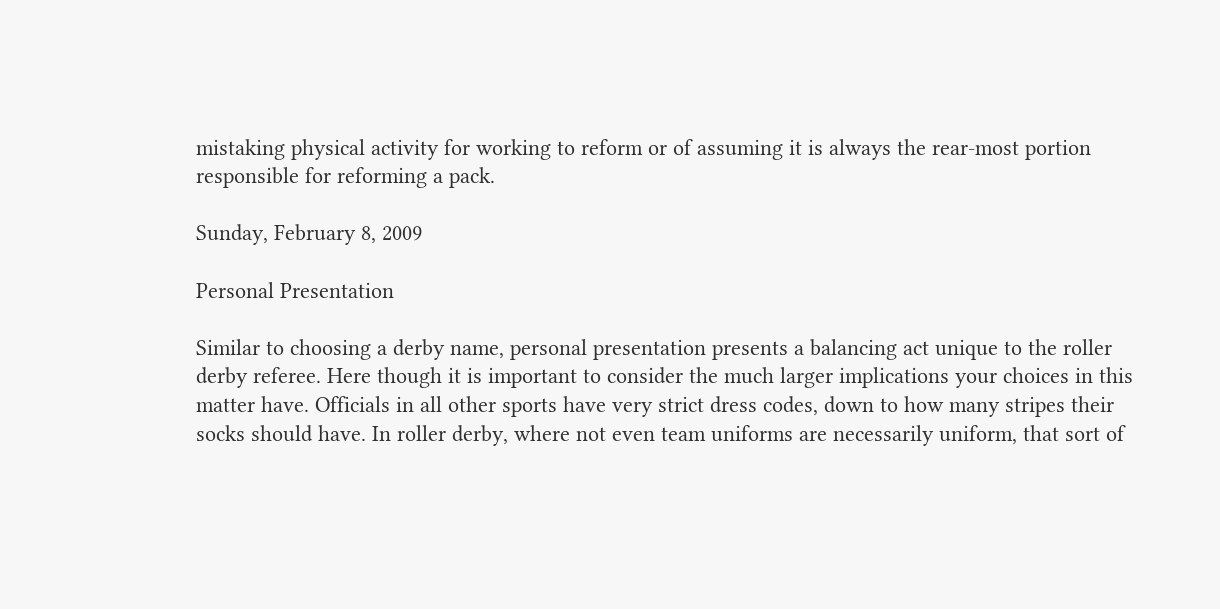mistaking physical activity for working to reform or of assuming it is always the rear-most portion responsible for reforming a pack.

Sunday, February 8, 2009

Personal Presentation

Similar to choosing a derby name, personal presentation presents a balancing act unique to the roller derby referee. Here though it is important to consider the much larger implications your choices in this matter have. Officials in all other sports have very strict dress codes, down to how many stripes their socks should have. In roller derby, where not even team uniforms are necessarily uniform, that sort of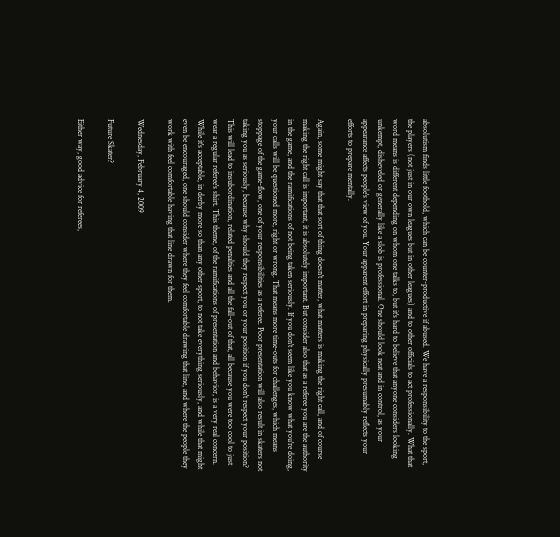absolutism finds little foothold, which can be counter-productive if abused. We have a responsibility to the sport, the players (not just in our own leagues but in other leagues) and to other officials to act professionally. What that word means is different depending on whom one talks to, but it's hard to believe that anyone considers looking unkempt, disheveled or generally like a slob is professional. One should look neat and in control, as your appearance affects people's view of you. Your apparent effort in preparing physically presumably reflects your efforts to prepare mentally.

Again, some might say that that sort of thing doesn't matter, what matters is making the right call, and of course making the right call is important, it is absolutely important. But consider also that as a referee you are the authority in the game, and the ramifications of not being taken seriously. If you don't seem like you know what you're doing, your calls will be questioned more, right or wrong. That means more time-outs for challenges, which means stoppage of the game-flow, one of your responsibilities as a referee. Poor presentation will also result in skaters not taking you as seriously, because why should they respect you or your position if you don't respect your position? This will lead to insubordination, related penalties and all the fall-out of that, all because you were too cool to just wear a regular referee's shirt. This theme, of the ramifications of presentation and behavior, is a very real concern. While it's acceptable, in derby more so than any other sport, to not take everything seriously, and while that might even be encouraged, one should consider where they feel comfortable drawing that line, and where the people they work with feel comfortable having that line drawn for them.

Wednesday, February 4, 2009

Future Skater?

Either way, good advice for referees,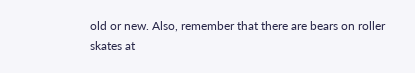old or new. Also, remember that there are bears on roller skates at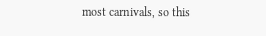most carnivals, so this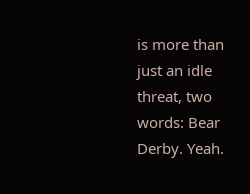is more than just an idle threat, two words: Bear Derby. Yeah.